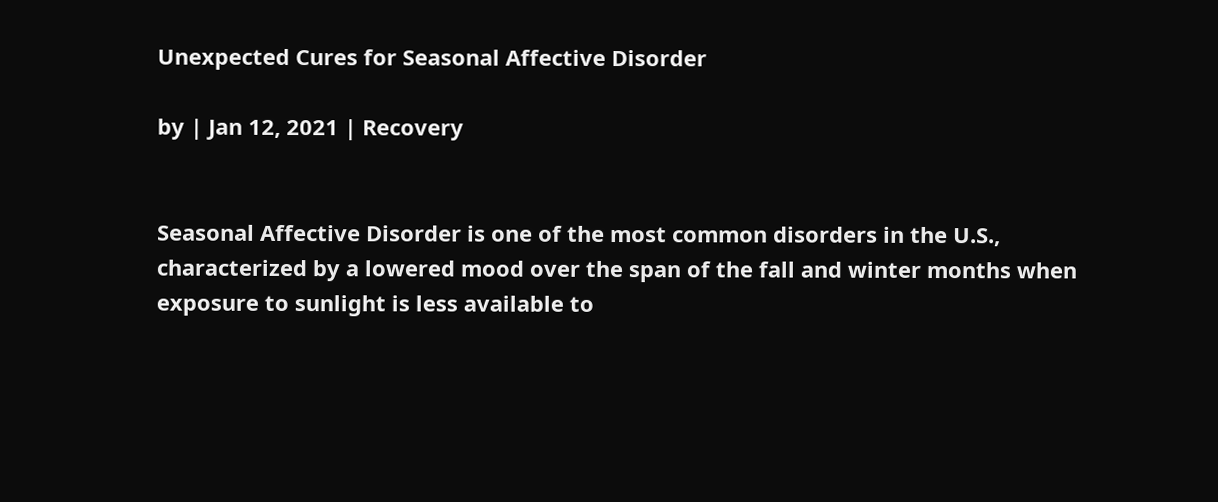Unexpected Cures for Seasonal Affective Disorder

by | Jan 12, 2021 | Recovery


Seasonal Affective Disorder is one of the most common disorders in the U.S., characterized by a lowered mood over the span of the fall and winter months when exposure to sunlight is less available to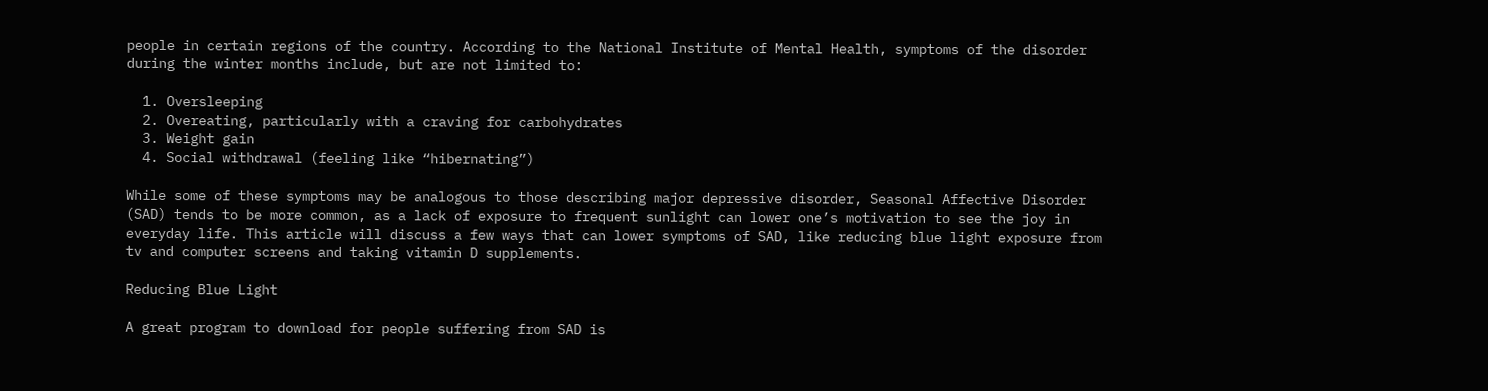people in certain regions of the country. According to the National Institute of Mental Health, symptoms of the disorder during the winter months include, but are not limited to:

  1. Oversleeping
  2. Overeating, particularly with a craving for carbohydrates
  3. Weight gain
  4. Social withdrawal (feeling like “hibernating”)

While some of these symptoms may be analogous to those describing major depressive disorder, Seasonal Affective Disorder (SAD) tends to be more common, as a lack of exposure to frequent sunlight can lower one’s motivation to see the joy in everyday life. This article will discuss a few ways that can lower symptoms of SAD, like reducing blue light exposure from tv and computer screens and taking vitamin D supplements.

Reducing Blue Light

A great program to download for people suffering from SAD is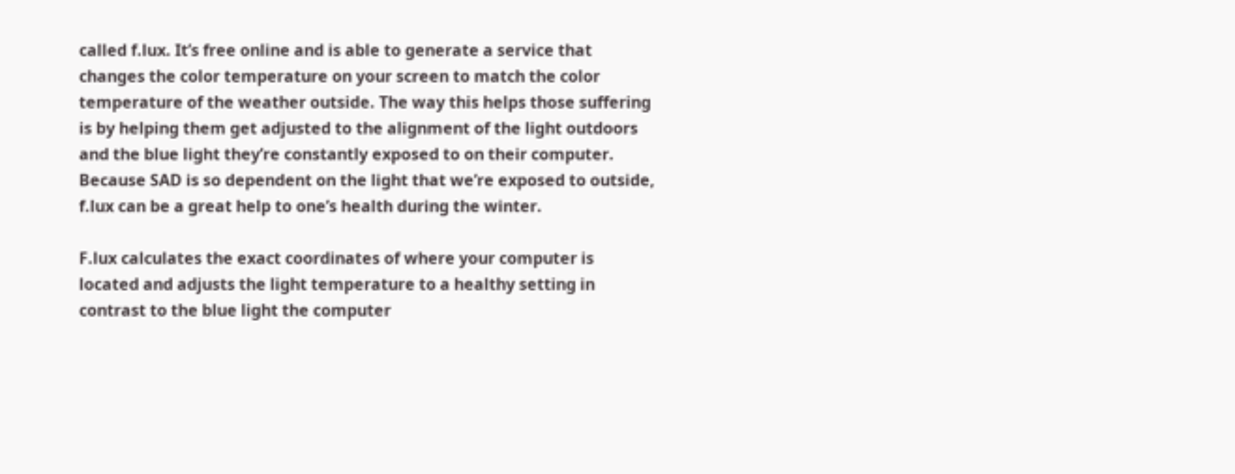called f.lux. It’s free online and is able to generate a service that changes the color temperature on your screen to match the color temperature of the weather outside. The way this helps those suffering is by helping them get adjusted to the alignment of the light outdoors and the blue light they’re constantly exposed to on their computer. Because SAD is so dependent on the light that we’re exposed to outside, f.lux can be a great help to one’s health during the winter.

F.lux calculates the exact coordinates of where your computer is located and adjusts the light temperature to a healthy setting in contrast to the blue light the computer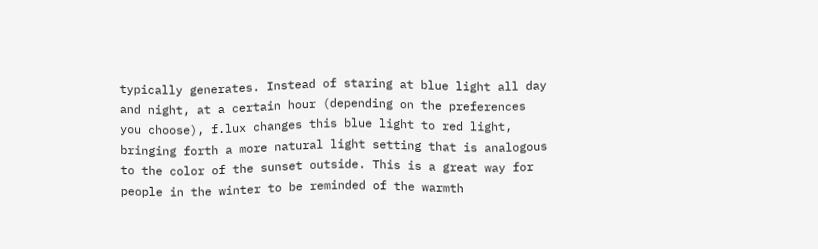typically generates. Instead of staring at blue light all day and night, at a certain hour (depending on the preferences you choose), f.lux changes this blue light to red light, bringing forth a more natural light setting that is analogous to the color of the sunset outside. This is a great way for people in the winter to be reminded of the warmth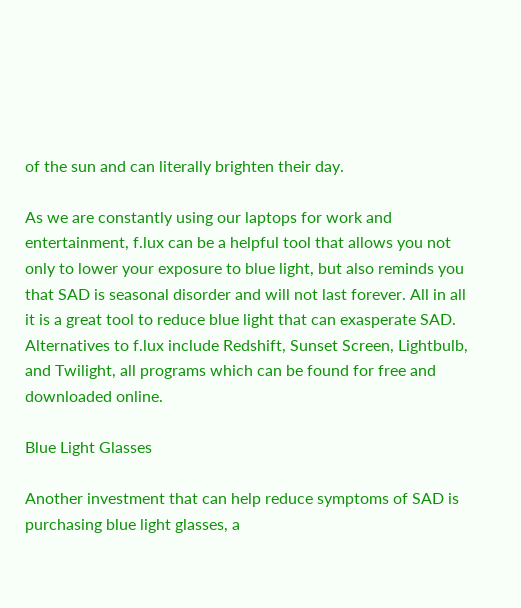of the sun and can literally brighten their day.

As we are constantly using our laptops for work and entertainment, f.lux can be a helpful tool that allows you not only to lower your exposure to blue light, but also reminds you that SAD is seasonal disorder and will not last forever. All in all it is a great tool to reduce blue light that can exasperate SAD. Alternatives to f.lux include Redshift, Sunset Screen, Lightbulb, and Twilight, all programs which can be found for free and downloaded online.

Blue Light Glasses

Another investment that can help reduce symptoms of SAD is purchasing blue light glasses, a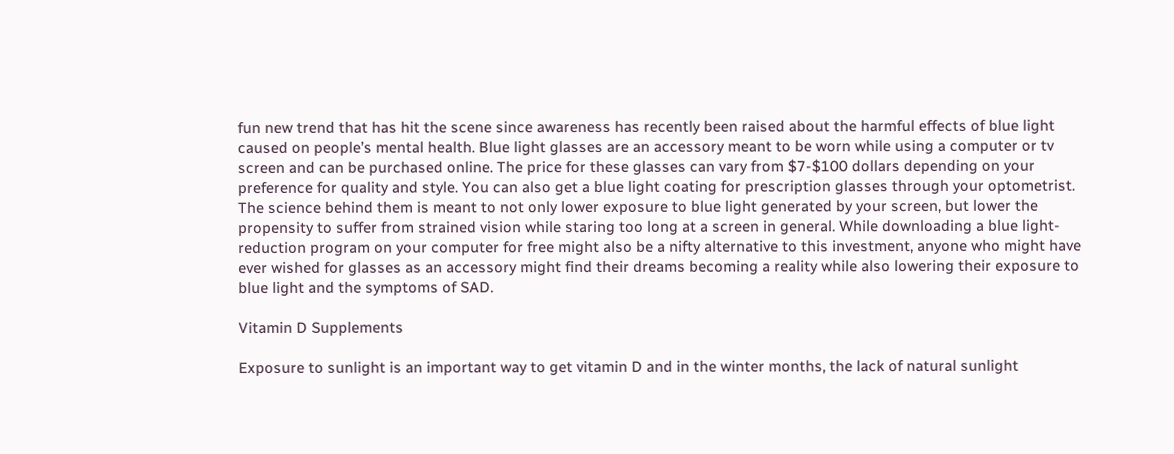fun new trend that has hit the scene since awareness has recently been raised about the harmful effects of blue light caused on people’s mental health. Blue light glasses are an accessory meant to be worn while using a computer or tv screen and can be purchased online. The price for these glasses can vary from $7-$100 dollars depending on your preference for quality and style. You can also get a blue light coating for prescription glasses through your optometrist. The science behind them is meant to not only lower exposure to blue light generated by your screen, but lower the propensity to suffer from strained vision while staring too long at a screen in general. While downloading a blue light-reduction program on your computer for free might also be a nifty alternative to this investment, anyone who might have ever wished for glasses as an accessory might find their dreams becoming a reality while also lowering their exposure to blue light and the symptoms of SAD.

Vitamin D Supplements

Exposure to sunlight is an important way to get vitamin D and in the winter months, the lack of natural sunlight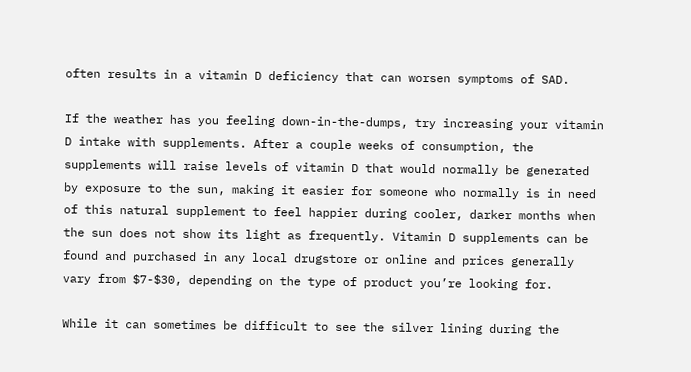often results in a vitamin D deficiency that can worsen symptoms of SAD.

If the weather has you feeling down-in-the-dumps, try increasing your vitamin D intake with supplements. After a couple weeks of consumption, the supplements will raise levels of vitamin D that would normally be generated by exposure to the sun, making it easier for someone who normally is in need of this natural supplement to feel happier during cooler, darker months when the sun does not show its light as frequently. Vitamin D supplements can be found and purchased in any local drugstore or online and prices generally vary from $7-$30, depending on the type of product you’re looking for.

While it can sometimes be difficult to see the silver lining during the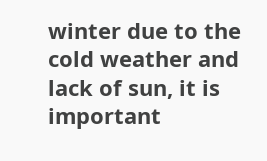winter due to the cold weather and lack of sun, it is important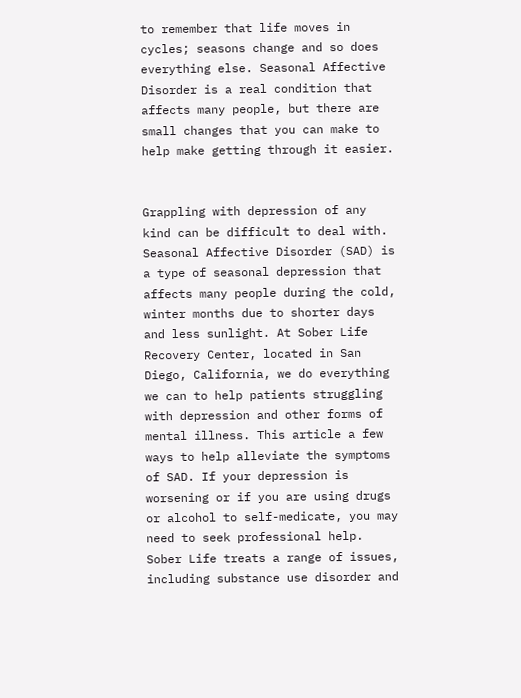to remember that life moves in cycles; seasons change and so does everything else. Seasonal Affective Disorder is a real condition that affects many people, but there are small changes that you can make to help make getting through it easier.


Grappling with depression of any kind can be difficult to deal with. Seasonal Affective Disorder (SAD) is a type of seasonal depression that affects many people during the cold, winter months due to shorter days and less sunlight. At Sober Life Recovery Center, located in San Diego, California, we do everything we can to help patients struggling with depression and other forms of mental illness. This article a few ways to help alleviate the symptoms of SAD. If your depression is worsening or if you are using drugs or alcohol to self-medicate, you may need to seek professional help. Sober Life treats a range of issues, including substance use disorder and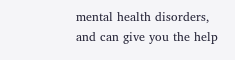mental health disorders, and can give you the help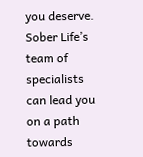you deserve. Sober Life’s team of specialists can lead you on a path towards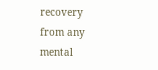recovery from any mental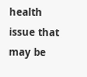health issue that may be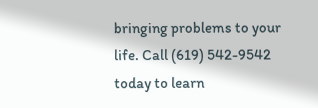bringing problems to your life. Call (619) 542-9542 today to learn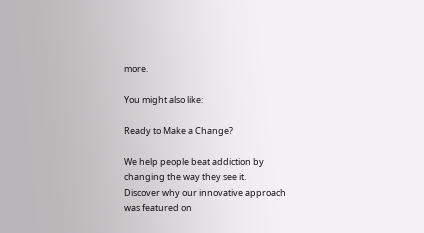more.

You might also like:

Ready to Make a Change?

We help people beat addiction by changing the way they see it.
Discover why our innovative approach was featured on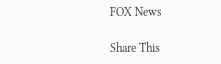FOX News

Share This